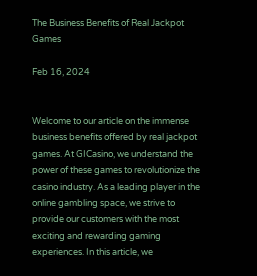The Business Benefits of Real Jackpot Games

Feb 16, 2024


Welcome to our article on the immense business benefits offered by real jackpot games. At GICasino, we understand the power of these games to revolutionize the casino industry. As a leading player in the online gambling space, we strive to provide our customers with the most exciting and rewarding gaming experiences. In this article, we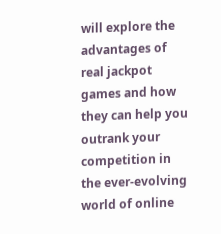will explore the advantages of real jackpot games and how they can help you outrank your competition in the ever-evolving world of online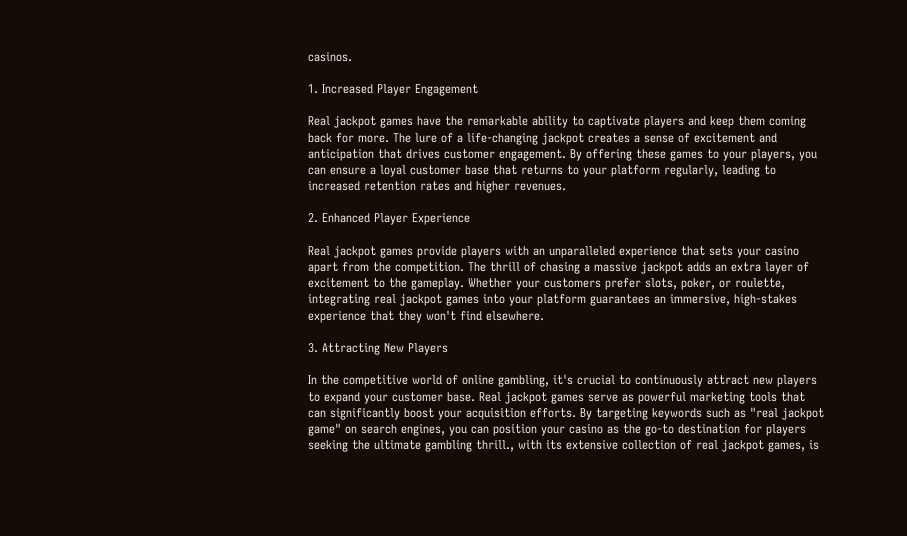casinos.

1. Increased Player Engagement

Real jackpot games have the remarkable ability to captivate players and keep them coming back for more. The lure of a life-changing jackpot creates a sense of excitement and anticipation that drives customer engagement. By offering these games to your players, you can ensure a loyal customer base that returns to your platform regularly, leading to increased retention rates and higher revenues.

2. Enhanced Player Experience

Real jackpot games provide players with an unparalleled experience that sets your casino apart from the competition. The thrill of chasing a massive jackpot adds an extra layer of excitement to the gameplay. Whether your customers prefer slots, poker, or roulette, integrating real jackpot games into your platform guarantees an immersive, high-stakes experience that they won't find elsewhere.

3. Attracting New Players

In the competitive world of online gambling, it's crucial to continuously attract new players to expand your customer base. Real jackpot games serve as powerful marketing tools that can significantly boost your acquisition efforts. By targeting keywords such as "real jackpot game" on search engines, you can position your casino as the go-to destination for players seeking the ultimate gambling thrill., with its extensive collection of real jackpot games, is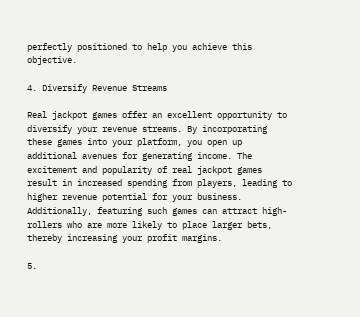perfectly positioned to help you achieve this objective.

4. Diversify Revenue Streams

Real jackpot games offer an excellent opportunity to diversify your revenue streams. By incorporating these games into your platform, you open up additional avenues for generating income. The excitement and popularity of real jackpot games result in increased spending from players, leading to higher revenue potential for your business. Additionally, featuring such games can attract high-rollers who are more likely to place larger bets, thereby increasing your profit margins.

5.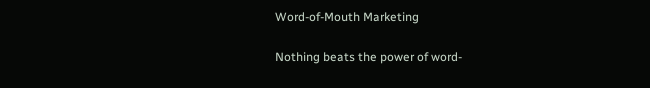Word-of-Mouth Marketing

Nothing beats the power of word-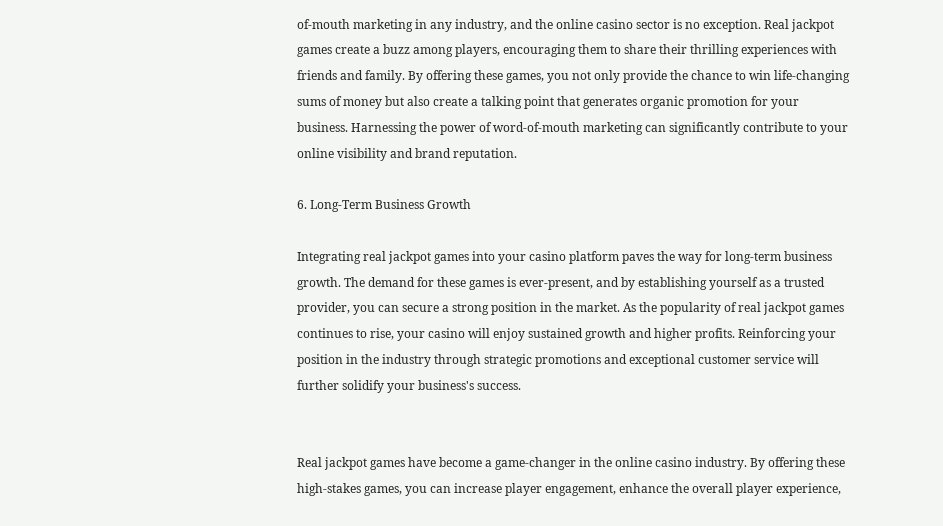of-mouth marketing in any industry, and the online casino sector is no exception. Real jackpot games create a buzz among players, encouraging them to share their thrilling experiences with friends and family. By offering these games, you not only provide the chance to win life-changing sums of money but also create a talking point that generates organic promotion for your business. Harnessing the power of word-of-mouth marketing can significantly contribute to your online visibility and brand reputation.

6. Long-Term Business Growth

Integrating real jackpot games into your casino platform paves the way for long-term business growth. The demand for these games is ever-present, and by establishing yourself as a trusted provider, you can secure a strong position in the market. As the popularity of real jackpot games continues to rise, your casino will enjoy sustained growth and higher profits. Reinforcing your position in the industry through strategic promotions and exceptional customer service will further solidify your business's success.


Real jackpot games have become a game-changer in the online casino industry. By offering these high-stakes games, you can increase player engagement, enhance the overall player experience,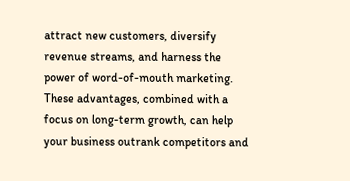attract new customers, diversify revenue streams, and harness the power of word-of-mouth marketing. These advantages, combined with a focus on long-term growth, can help your business outrank competitors and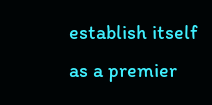establish itself as a premier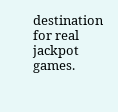destination for real jackpot games.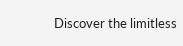Discover the limitless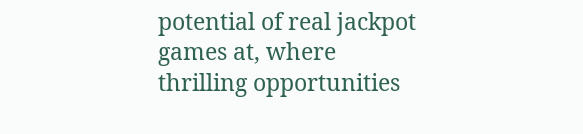potential of real jackpot games at, where thrilling opportunities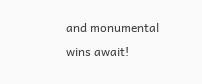and monumental wins await!